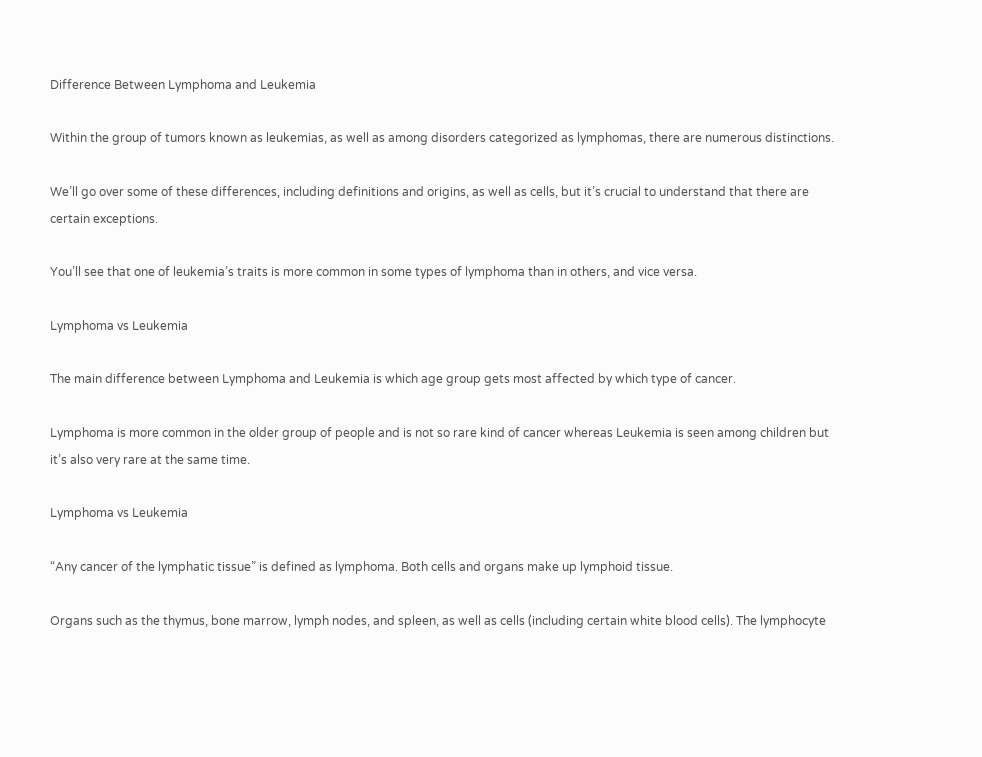Difference Between Lymphoma and Leukemia

Within the group of tumors known as leukemias, as well as among disorders categorized as lymphomas, there are numerous distinctions.

We’ll go over some of these differences, including definitions and origins, as well as cells, but it’s crucial to understand that there are certain exceptions.

You’ll see that one of leukemia’s traits is more common in some types of lymphoma than in others, and vice versa.

Lymphoma vs Leukemia

The main difference between Lymphoma and Leukemia is which age group gets most affected by which type of cancer.

Lymphoma is more common in the older group of people and is not so rare kind of cancer whereas Leukemia is seen among children but it’s also very rare at the same time.

Lymphoma vs Leukemia

“Any cancer of the lymphatic tissue” is defined as lymphoma. Both cells and organs make up lymphoid tissue.

Organs such as the thymus, bone marrow, lymph nodes, and spleen, as well as cells (including certain white blood cells). The lymphocyte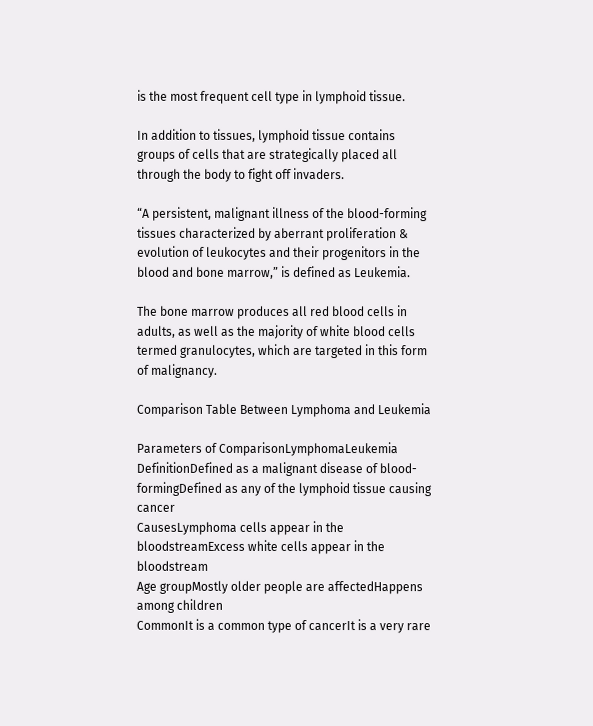is the most frequent cell type in lymphoid tissue.

In addition to tissues, lymphoid tissue contains groups of cells that are strategically placed all through the body to fight off invaders.

“A persistent, malignant illness of the blood-forming tissues characterized by aberrant proliferation & evolution of leukocytes and their progenitors in the blood and bone marrow,” is defined as Leukemia.

The bone marrow produces all red blood cells in adults, as well as the majority of white blood cells termed granulocytes, which are targeted in this form of malignancy.

Comparison Table Between Lymphoma and Leukemia

Parameters of ComparisonLymphomaLeukemia
DefinitionDefined as a malignant disease of blood-formingDefined as any of the lymphoid tissue causing cancer
CausesLymphoma cells appear in the bloodstreamExcess white cells appear in the bloodstream
Age groupMostly older people are affectedHappens among children
CommonIt is a common type of cancerIt is a very rare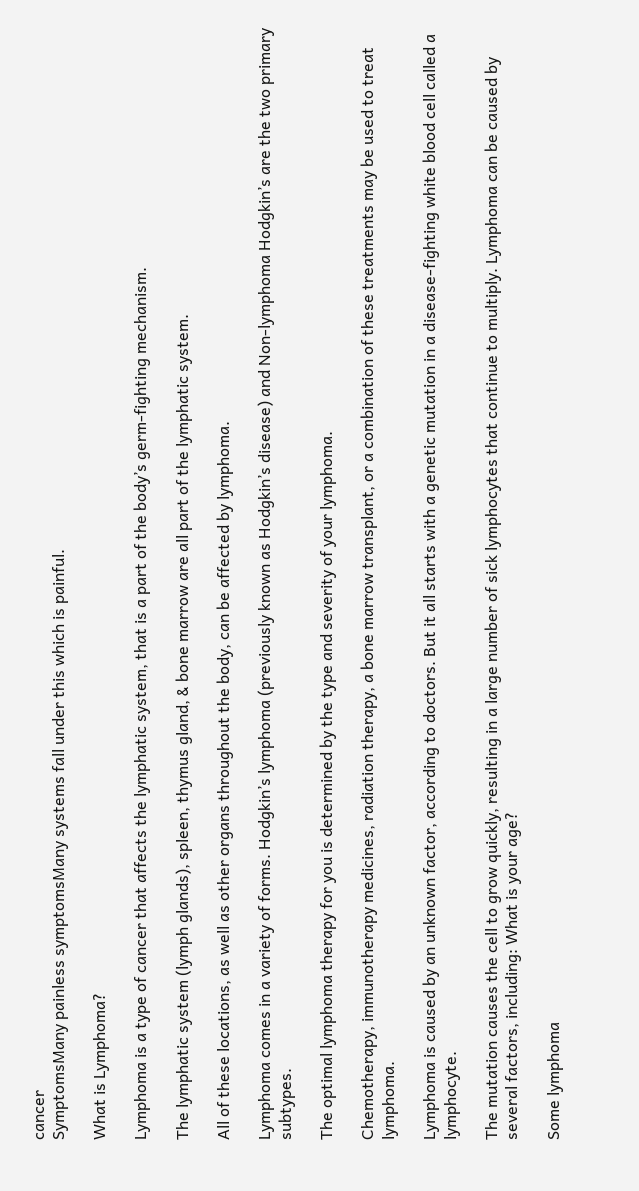cancer
SymptomsMany painless symptomsMany systems fall under this which is painful.

What is Lymphoma?

Lymphoma is a type of cancer that affects the lymphatic system, that is a part of the body’s germ-fighting mechanism.

The lymphatic system (lymph glands), spleen, thymus gland, & bone marrow are all part of the lymphatic system.

All of these locations, as well as other organs throughout the body, can be affected by lymphoma.

Lymphoma comes in a variety of forms. Hodgkin’s lymphoma (previously known as Hodgkin’s disease) and Non-lymphoma Hodgkin’s are the two primary subtypes.

The optimal lymphoma therapy for you is determined by the type and severity of your lymphoma.

Chemotherapy, immunotherapy medicines, radiation therapy, a bone marrow transplant, or a combination of these treatments may be used to treat lymphoma.

Lymphoma is caused by an unknown factor, according to doctors. But it all starts with a genetic mutation in a disease-fighting white blood cell called a lymphocyte.

The mutation causes the cell to grow quickly, resulting in a large number of sick lymphocytes that continue to multiply. Lymphoma can be caused by several factors, including: What is your age?

Some lymphoma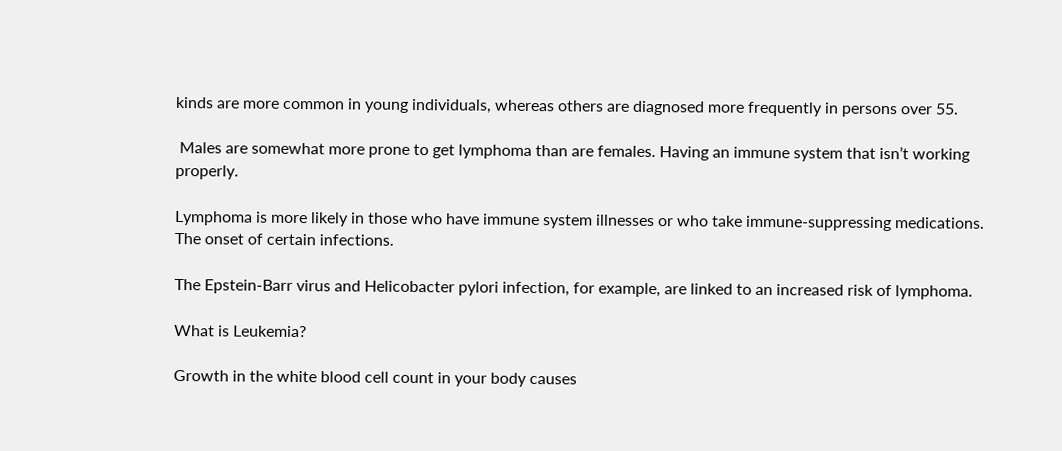kinds are more common in young individuals, whereas others are diagnosed more frequently in persons over 55.

 Males are somewhat more prone to get lymphoma than are females. Having an immune system that isn’t working properly.

Lymphoma is more likely in those who have immune system illnesses or who take immune-suppressing medications. The onset of certain infections.

The Epstein-Barr virus and Helicobacter pylori infection, for example, are linked to an increased risk of lymphoma.

What is Leukemia?

Growth in the white blood cell count in your body causes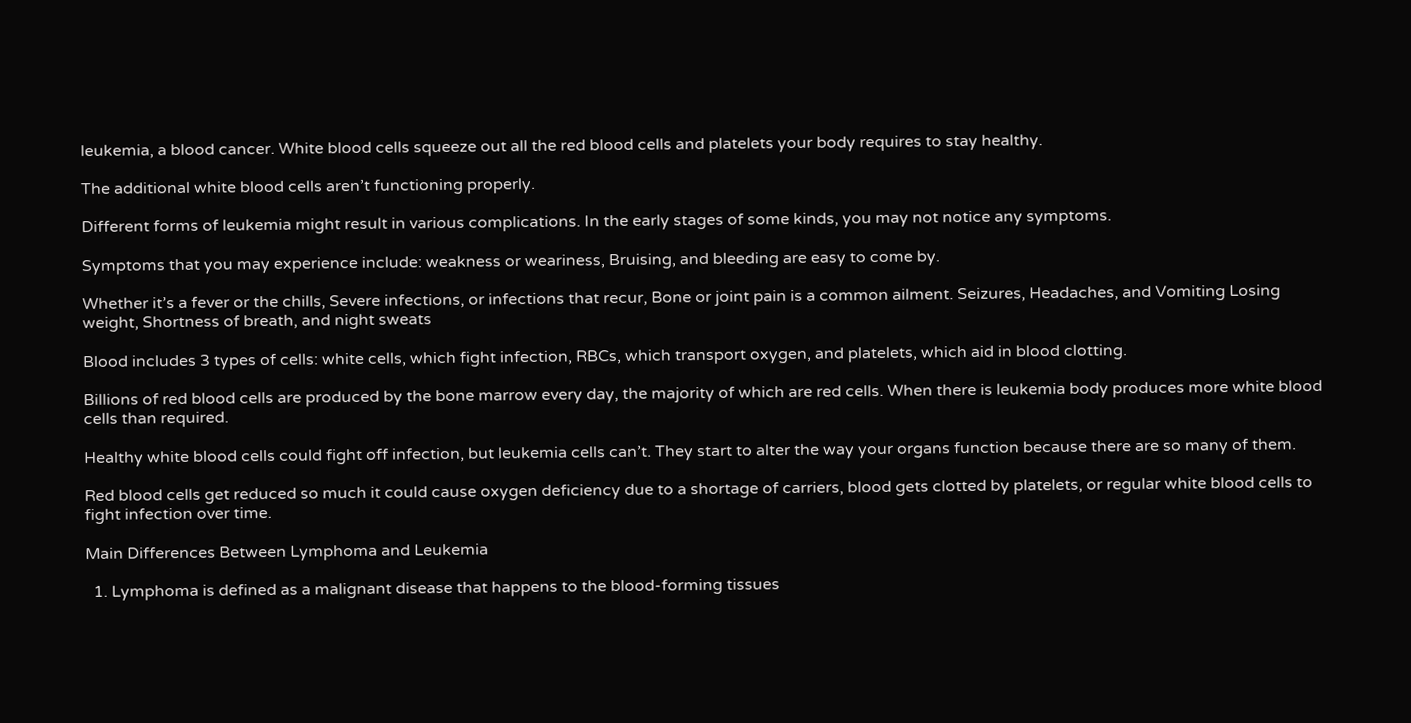leukemia, a blood cancer. White blood cells squeeze out all the red blood cells and platelets your body requires to stay healthy.

The additional white blood cells aren’t functioning properly.

Different forms of leukemia might result in various complications. In the early stages of some kinds, you may not notice any symptoms.

Symptoms that you may experience include: weakness or weariness, Bruising, and bleeding are easy to come by.

Whether it’s a fever or the chills, Severe infections, or infections that recur, Bone or joint pain is a common ailment. Seizures, Headaches, and Vomiting Losing weight, Shortness of breath, and night sweats

Blood includes 3 types of cells: white cells, which fight infection, RBCs, which transport oxygen, and platelets, which aid in blood clotting.

Billions of red blood cells are produced by the bone marrow every day, the majority of which are red cells. When there is leukemia body produces more white blood cells than required.

Healthy white blood cells could fight off infection, but leukemia cells can’t. They start to alter the way your organs function because there are so many of them.

Red blood cells get reduced so much it could cause oxygen deficiency due to a shortage of carriers, blood gets clotted by platelets, or regular white blood cells to fight infection over time.

Main Differences Between Lymphoma and Leukemia

  1. Lymphoma is defined as a malignant disease that happens to the blood-forming tissues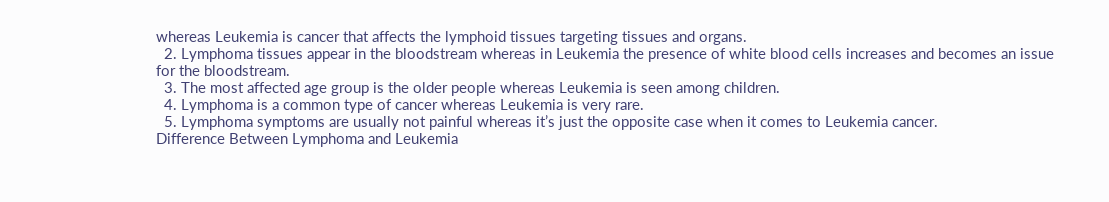whereas Leukemia is cancer that affects the lymphoid tissues targeting tissues and organs.
  2. Lymphoma tissues appear in the bloodstream whereas in Leukemia the presence of white blood cells increases and becomes an issue for the bloodstream.
  3. The most affected age group is the older people whereas Leukemia is seen among children.
  4. Lymphoma is a common type of cancer whereas Leukemia is very rare.
  5. Lymphoma symptoms are usually not painful whereas it’s just the opposite case when it comes to Leukemia cancer.
Difference Between Lymphoma and Leukemia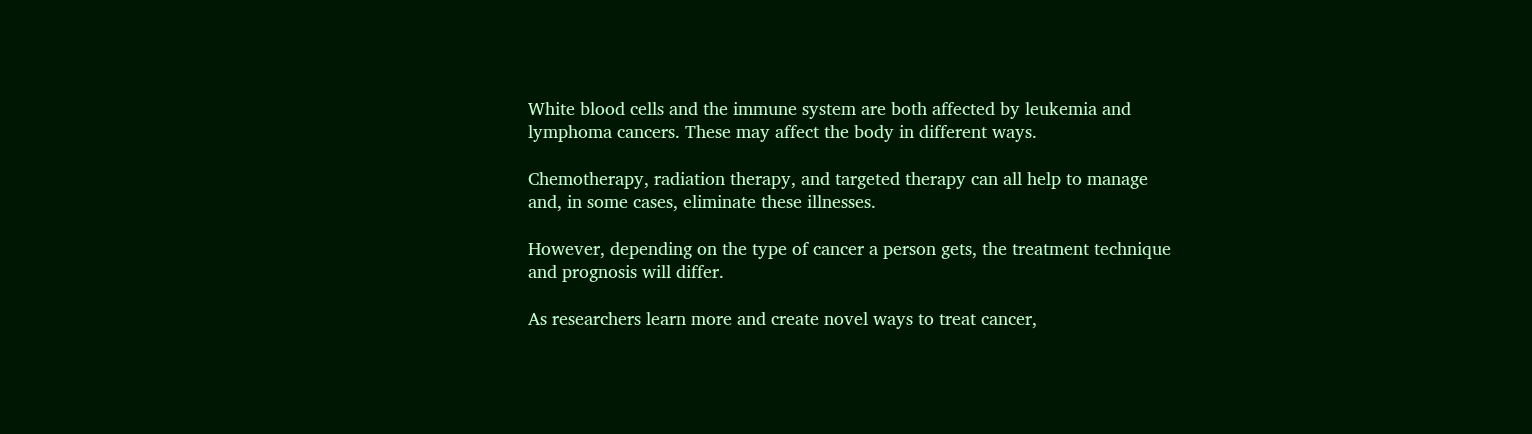White blood cells and the immune system are both affected by leukemia and lymphoma cancers. These may affect the body in different ways.

Chemotherapy, radiation therapy, and targeted therapy can all help to manage and, in some cases, eliminate these illnesses.

However, depending on the type of cancer a person gets, the treatment technique and prognosis will differ.

As researchers learn more and create novel ways to treat cancer,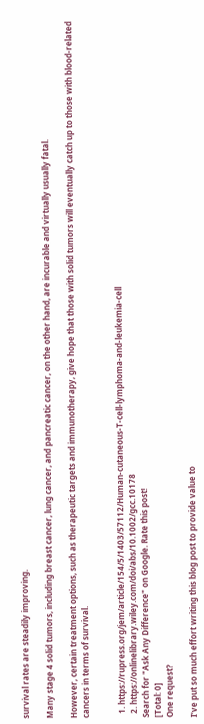survival rates are steadily improving.

Many stage 4 solid tumors, including breast cancer, lung cancer, and pancreatic cancer, on the other hand, are incurable and virtually usually fatal.

However, certain treatment options, such as therapeutic targets and immunotherapy, give hope that those with solid tumors will eventually catch up to those with blood-related cancers in terms of survival.


  1. https://rupress.org/jem/article/154/5/1403/57112/Human-cutaneous-T-cell-lymphoma-and-leukemia-cell
  2. https://onlinelibrary.wiley.com/doi/abs/10.1002/gcc.10178
Search for "Ask Any Difference" on Google. Rate this post!
[Total: 0]
One request?

I’ve put so much effort writing this blog post to provide value to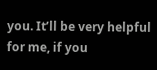you. It’ll be very helpful for me, if you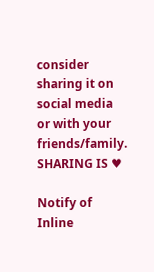consider sharing it on social media or with your friends/family. SHARING IS ♥

Notify of
Inline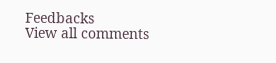Feedbacks
View all comments